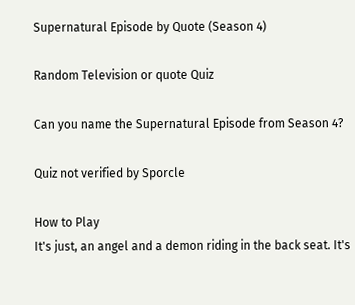Supernatural Episode by Quote (Season 4)

Random Television or quote Quiz

Can you name the Supernatural Episode from Season 4?

Quiz not verified by Sporcle

How to Play
It's just, an angel and a demon riding in the back seat. It's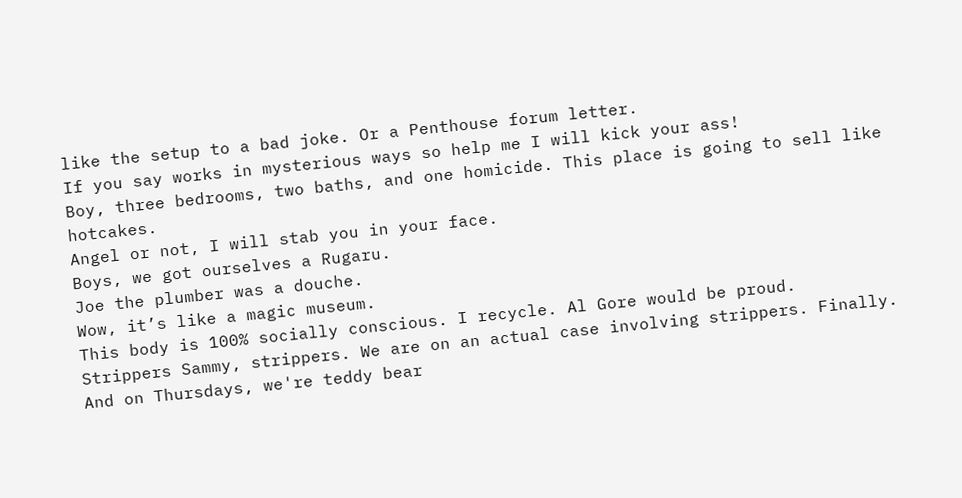like the setup to a bad joke. Or a Penthouse forum letter.
If you say works in mysterious ways so help me I will kick your ass!
Boy, three bedrooms, two baths, and one homicide. This place is going to sell like hotcakes.
Angel or not, I will stab you in your face.
Boys, we got ourselves a Rugaru.
Joe the plumber was a douche.
Wow, it’s like a magic museum.
This body is 100% socially conscious. I recycle. Al Gore would be proud.
Strippers Sammy, strippers. We are on an actual case involving strippers. Finally.
And on Thursdays, we're teddy bear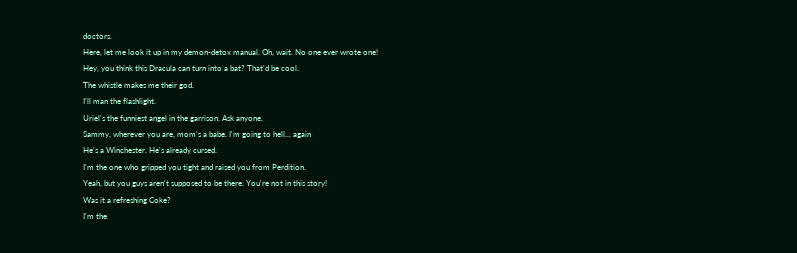doctors.
Here, let me look it up in my demon-detox manual. Oh, wait. No one ever wrote one!
Hey, you think this Dracula can turn into a bat? That'd be cool.
The whistle makes me their god.
I'll man the flashlight.
Uriel's the funniest angel in the garrison. Ask anyone.
Sammy, wherever you are, mom's a babe. I'm going to hell... again
He's a Winchester. He's already cursed.
I'm the one who gripped you tight and raised you from Perdition.
Yeah, but you guys aren't supposed to be there. You're not in this story!
Was it a refreshing Coke?
I'm the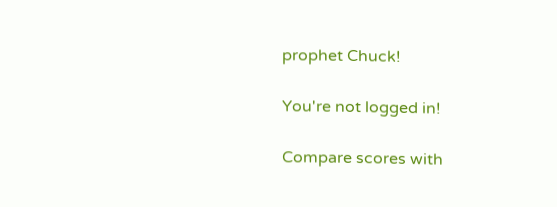prophet Chuck!

You're not logged in!

Compare scores with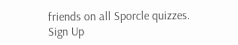friends on all Sporcle quizzes.
Sign Up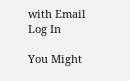with Email
Log In

You Might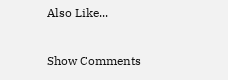Also Like...

Show Comments